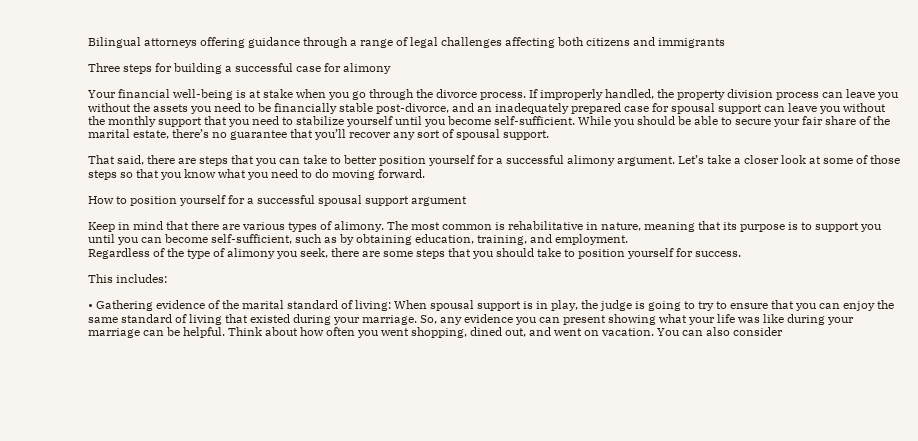Bilingual attorneys offering guidance through a range of legal challenges affecting both citizens and immigrants

Three steps for building a successful case for alimony

Your financial well-being is at stake when you go through the divorce process. If improperly handled, the property division process can leave you without the assets you need to be financially stable post-divorce, and an inadequately prepared case for spousal support can leave you without the monthly support that you need to stabilize yourself until you become self-sufficient. While you should be able to secure your fair share of the marital estate, there’s no guarantee that you’ll recover any sort of spousal support.

That said, there are steps that you can take to better position yourself for a successful alimony argument. Let’s take a closer look at some of those steps so that you know what you need to do moving forward.

How to position yourself for a successful spousal support argument

Keep in mind that there are various types of alimony. The most common is rehabilitative in nature, meaning that its purpose is to support you until you can become self-sufficient, such as by obtaining education, training, and employment.
Regardless of the type of alimony you seek, there are some steps that you should take to position yourself for success.

This includes:

• Gathering evidence of the marital standard of living: When spousal support is in play, the judge is going to try to ensure that you can enjoy the same standard of living that existed during your marriage. So, any evidence you can present showing what your life was like during your marriage can be helpful. Think about how often you went shopping, dined out, and went on vacation. You can also consider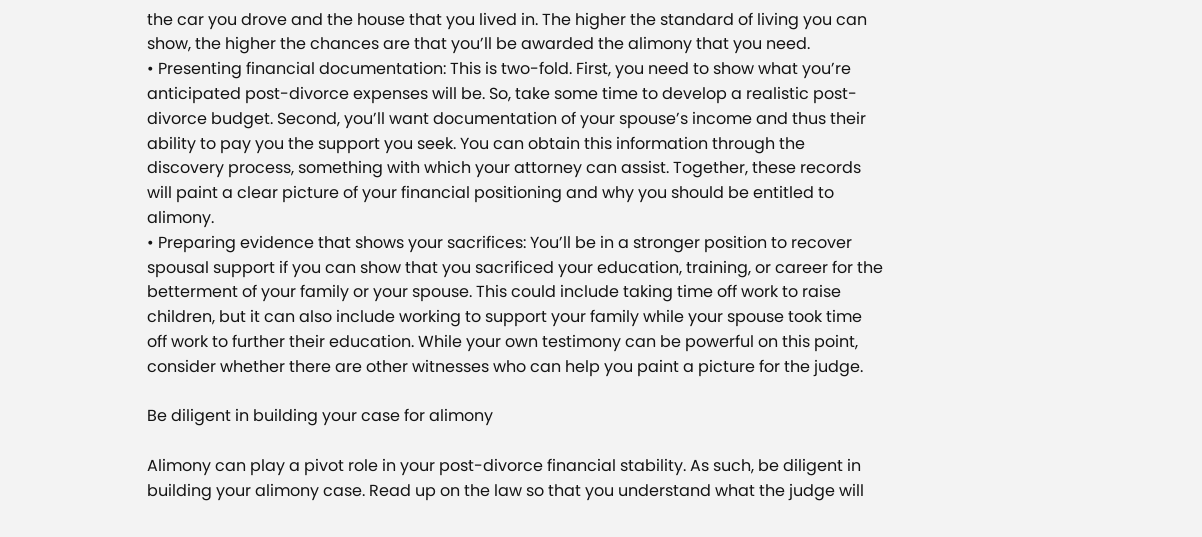the car you drove and the house that you lived in. The higher the standard of living you can show, the higher the chances are that you’ll be awarded the alimony that you need.
• Presenting financial documentation: This is two-fold. First, you need to show what you’re anticipated post-divorce expenses will be. So, take some time to develop a realistic post-divorce budget. Second, you’ll want documentation of your spouse’s income and thus their ability to pay you the support you seek. You can obtain this information through the discovery process, something with which your attorney can assist. Together, these records will paint a clear picture of your financial positioning and why you should be entitled to alimony.
• Preparing evidence that shows your sacrifices: You’ll be in a stronger position to recover spousal support if you can show that you sacrificed your education, training, or career for the betterment of your family or your spouse. This could include taking time off work to raise children, but it can also include working to support your family while your spouse took time off work to further their education. While your own testimony can be powerful on this point, consider whether there are other witnesses who can help you paint a picture for the judge.

Be diligent in building your case for alimony

Alimony can play a pivot role in your post-divorce financial stability. As such, be diligent in building your alimony case. Read up on the law so that you understand what the judge will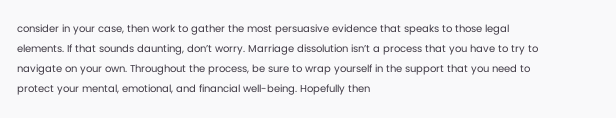consider in your case, then work to gather the most persuasive evidence that speaks to those legal elements. If that sounds daunting, don’t worry. Marriage dissolution isn’t a process that you have to try to navigate on your own. Throughout the process, be sure to wrap yourself in the support that you need to protect your mental, emotional, and financial well-being. Hopefully then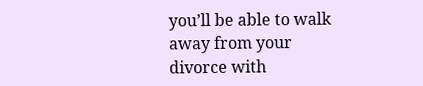you’ll be able to walk away from your divorce with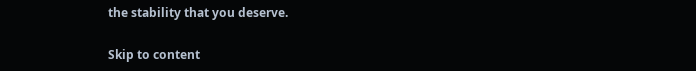the stability that you deserve.

Skip to content